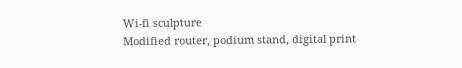Wi-fi sculpture
Modified router, podium stand, digital print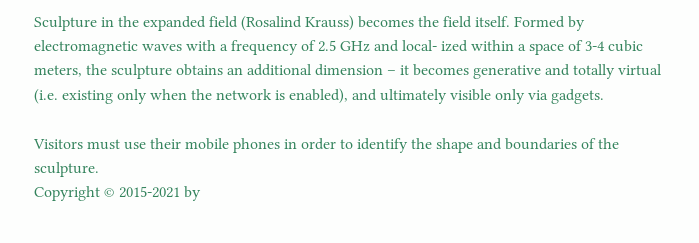Sculpture in the expanded field (Rosalind Krauss) becomes the field itself. Formed by electromagnetic waves with a frequency of 2.5 GHz and local- ized within a space of 3-4 cubic meters, the sculpture obtains an additional dimension – it becomes generative and totally virtual (i.e. existing only when the network is enabled), and ultimately visible only via gadgets.

Visitors must use their mobile phones in order to identify the shape and boundaries of the sculpture.
Copyright © 2015-2021 by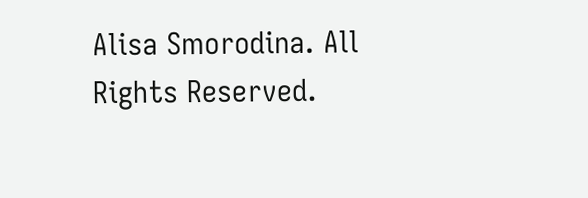Alisa Smorodina. All Rights Reserved.